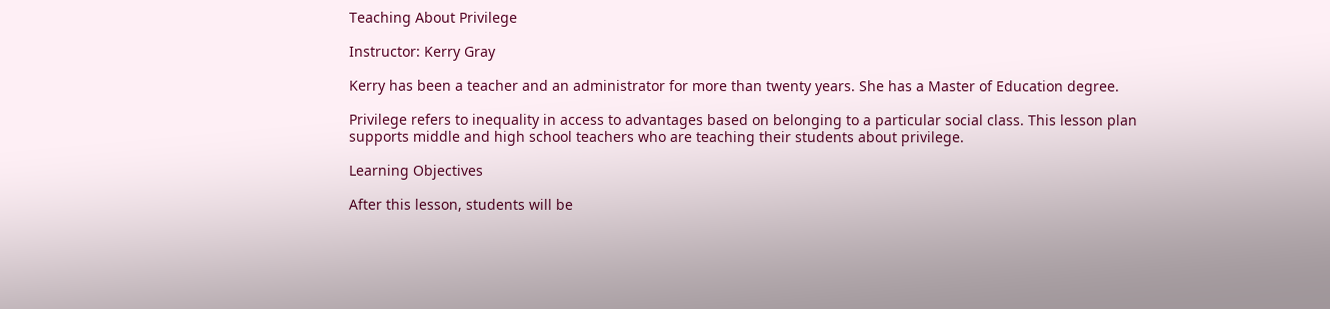Teaching About Privilege

Instructor: Kerry Gray

Kerry has been a teacher and an administrator for more than twenty years. She has a Master of Education degree.

Privilege refers to inequality in access to advantages based on belonging to a particular social class. This lesson plan supports middle and high school teachers who are teaching their students about privilege.

Learning Objectives

After this lesson, students will be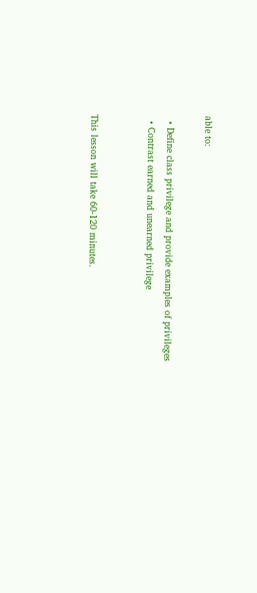able to:

  • Define class privilege and provide examples of privileges
  • Contrast earned and unearned privilege


This lesson will take 60-120 minutes.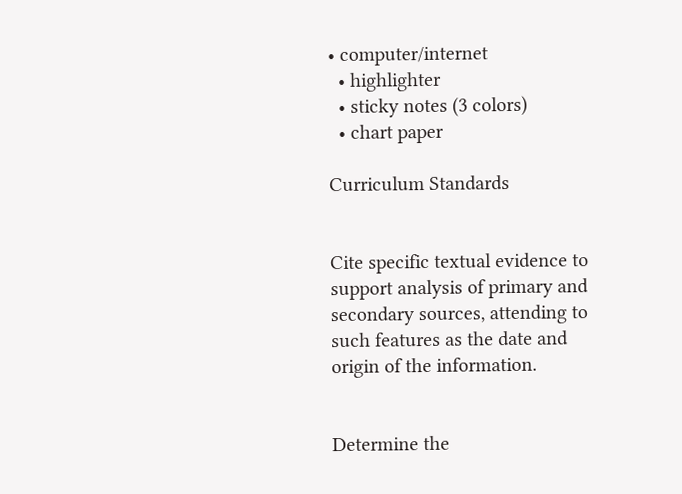• computer/internet
  • highlighter
  • sticky notes (3 colors)
  • chart paper

Curriculum Standards


Cite specific textual evidence to support analysis of primary and secondary sources, attending to such features as the date and origin of the information.


Determine the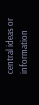central ideas or information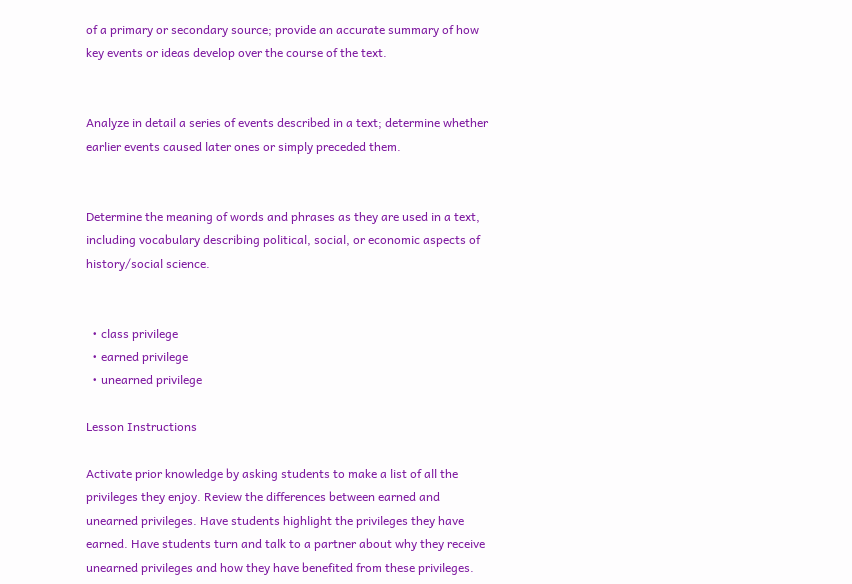of a primary or secondary source; provide an accurate summary of how key events or ideas develop over the course of the text.


Analyze in detail a series of events described in a text; determine whether earlier events caused later ones or simply preceded them.


Determine the meaning of words and phrases as they are used in a text, including vocabulary describing political, social, or economic aspects of history/social science.


  • class privilege
  • earned privilege
  • unearned privilege

Lesson Instructions

Activate prior knowledge by asking students to make a list of all the privileges they enjoy. Review the differences between earned and unearned privileges. Have students highlight the privileges they have earned. Have students turn and talk to a partner about why they receive unearned privileges and how they have benefited from these privileges.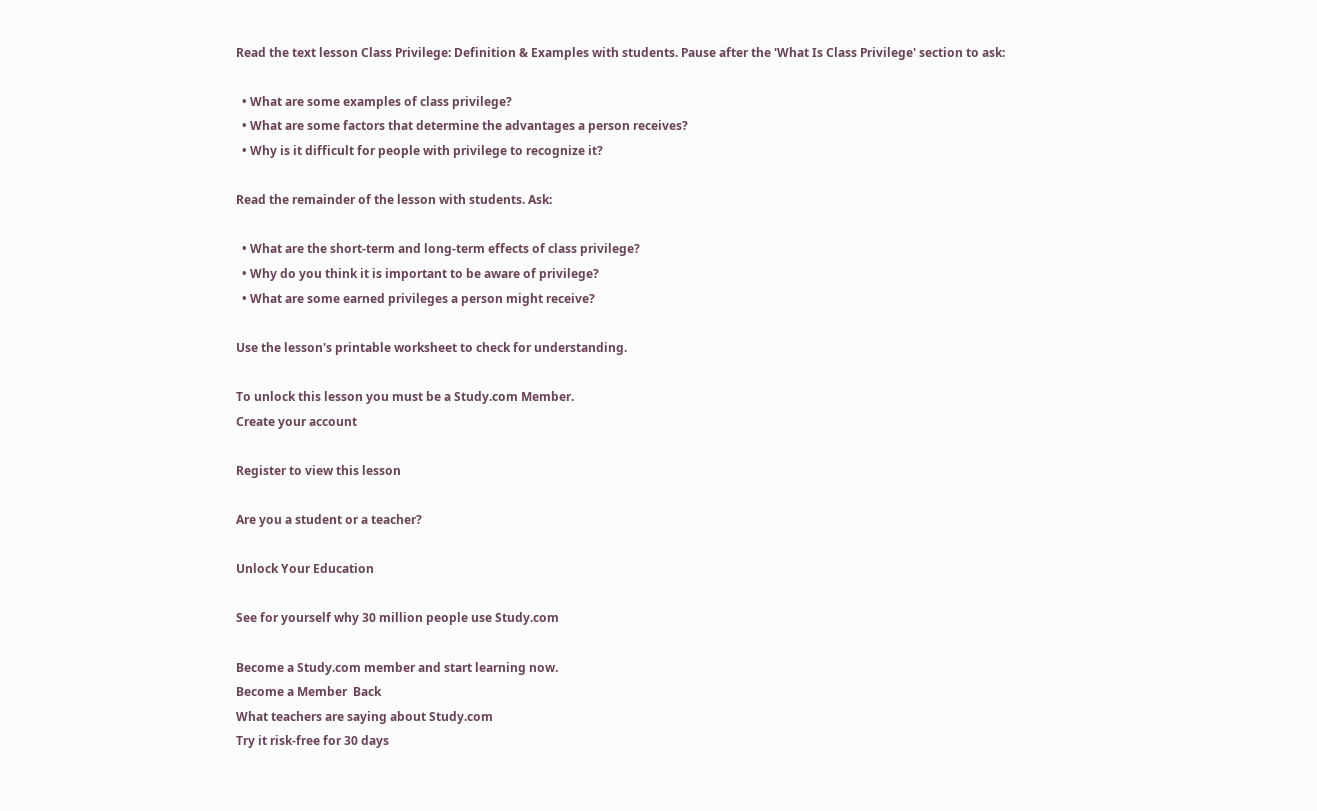Read the text lesson Class Privilege: Definition & Examples with students. Pause after the 'What Is Class Privilege' section to ask:

  • What are some examples of class privilege?
  • What are some factors that determine the advantages a person receives?
  • Why is it difficult for people with privilege to recognize it?

Read the remainder of the lesson with students. Ask:

  • What are the short-term and long-term effects of class privilege?
  • Why do you think it is important to be aware of privilege?
  • What are some earned privileges a person might receive?

Use the lesson's printable worksheet to check for understanding.

To unlock this lesson you must be a Study.com Member.
Create your account

Register to view this lesson

Are you a student or a teacher?

Unlock Your Education

See for yourself why 30 million people use Study.com

Become a Study.com member and start learning now.
Become a Member  Back
What teachers are saying about Study.com
Try it risk-free for 30 days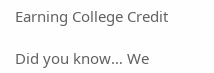Earning College Credit

Did you know… We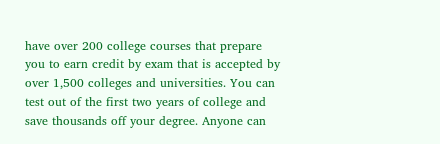have over 200 college courses that prepare you to earn credit by exam that is accepted by over 1,500 colleges and universities. You can test out of the first two years of college and save thousands off your degree. Anyone can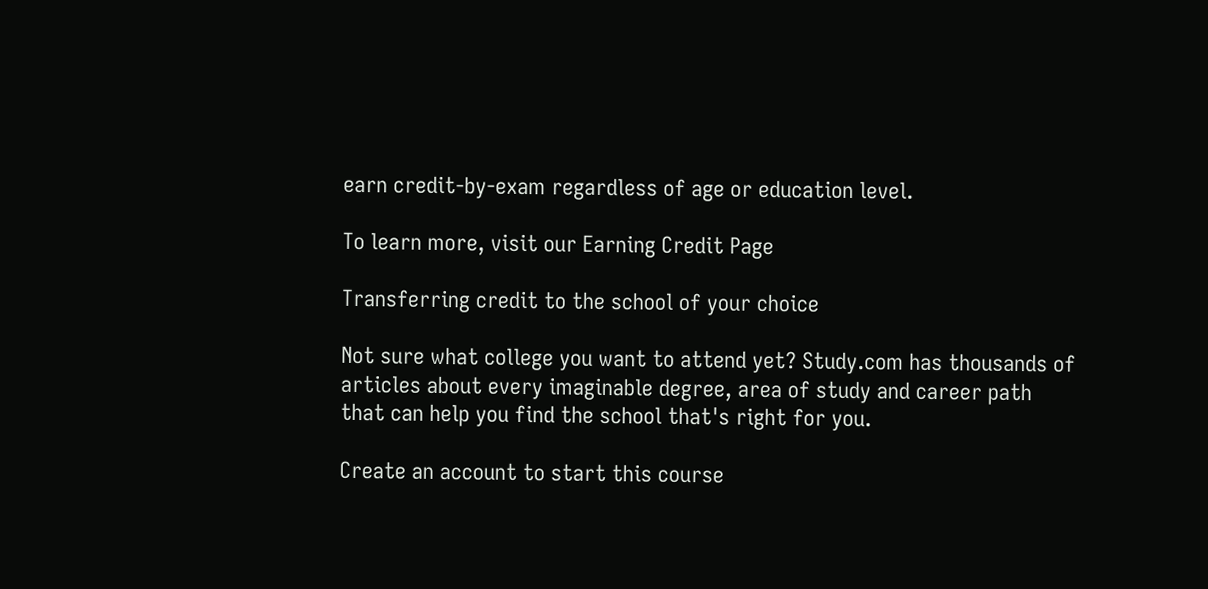earn credit-by-exam regardless of age or education level.

To learn more, visit our Earning Credit Page

Transferring credit to the school of your choice

Not sure what college you want to attend yet? Study.com has thousands of articles about every imaginable degree, area of study and career path that can help you find the school that's right for you.

Create an account to start this course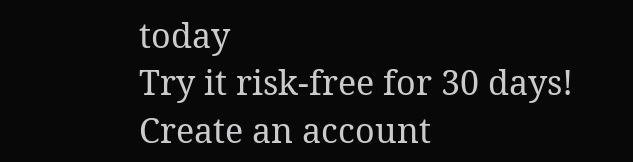today
Try it risk-free for 30 days!
Create an account